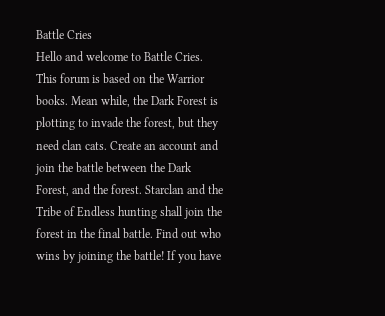Battle Cries
Hello and welcome to Battle Cries. This forum is based on the Warrior books. Mean while, the Dark Forest is plotting to invade the forest, but they need clan cats. Create an account and join the battle between the Dark Forest, and the forest. Starclan and the Tribe of Endless hunting shall join the forest in the final battle. Find out who wins by joining the battle! If you have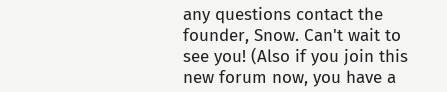any questions contact the founder, Snow. Can't wait to see you! (Also if you join this new forum now, you have a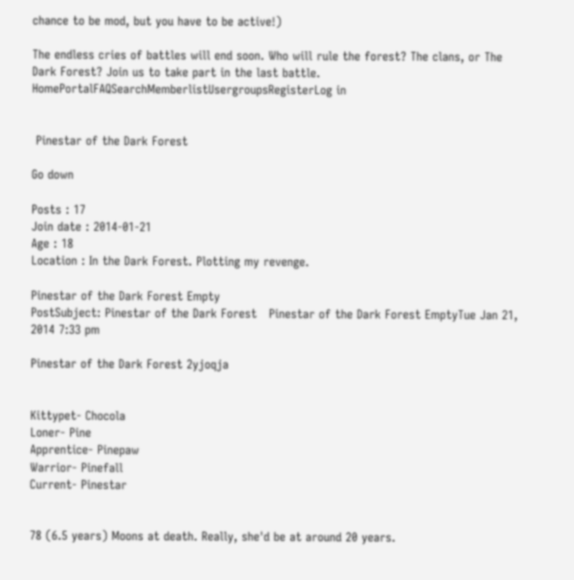chance to be mod, but you have to be active!)

The endless cries of battles will end soon. Who will rule the forest? The clans, or The Dark Forest? Join us to take part in the last battle.
HomePortalFAQSearchMemberlistUsergroupsRegisterLog in


 Pinestar of the Dark Forest

Go down

Posts : 17
Join date : 2014-01-21
Age : 18
Location : In the Dark Forest. Plotting my revenge.

Pinestar of the Dark Forest Empty
PostSubject: Pinestar of the Dark Forest   Pinestar of the Dark Forest EmptyTue Jan 21, 2014 7:33 pm

Pinestar of the Dark Forest 2yjoqja


Kittypet- Chocola
Loner- Pine
Apprentice- Pinepaw
Warrior- Pinefall
Current- Pinestar


78 (6.5 years) Moons at death. Really, she'd be at around 20 years.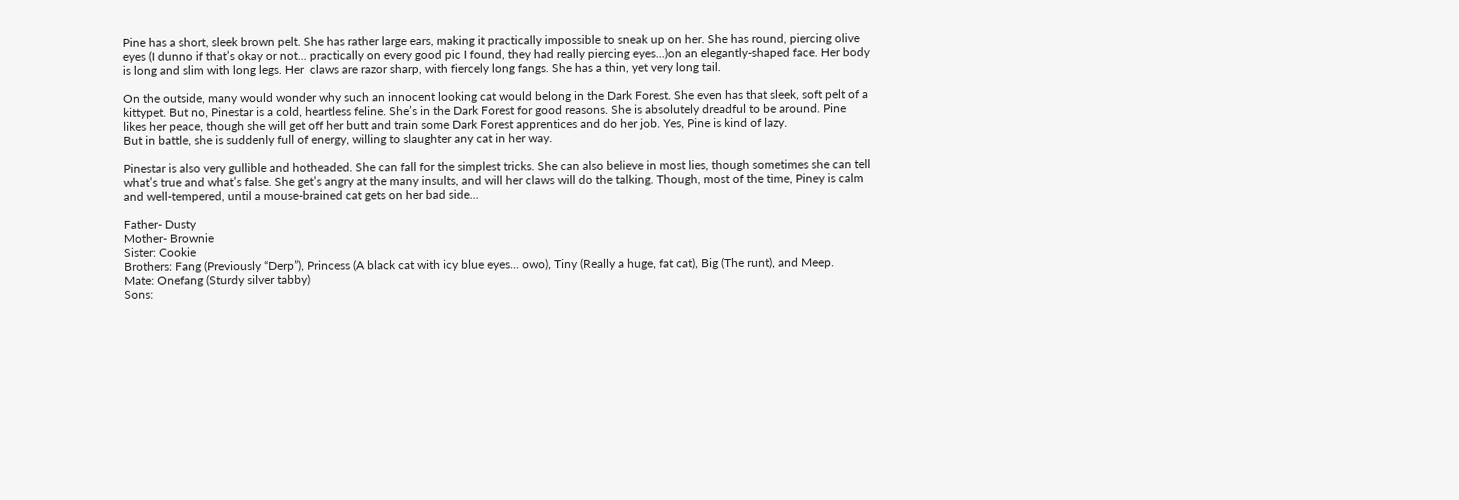Pine has a short, sleek brown pelt. She has rather large ears, making it practically impossible to sneak up on her. She has round, piercing olive eyes (I dunno if that’s okay or not... practically on every good pic I found, they had really piercing eyes...)on an elegantly-shaped face. Her body is long and slim with long legs. Her  claws are razor sharp, with fiercely long fangs. She has a thin, yet very long tail.

On the outside, many would wonder why such an innocent looking cat would belong in the Dark Forest. She even has that sleek, soft pelt of a kittypet. But no, Pinestar is a cold, heartless feline. She’s in the Dark Forest for good reasons. She is absolutely dreadful to be around. Pine likes her peace, though she will get off her butt and train some Dark Forest apprentices and do her job. Yes, Pine is kind of lazy.
But in battle, she is suddenly full of energy, willing to slaughter any cat in her way.

Pinestar is also very gullible and hotheaded. She can fall for the simplest tricks. She can also believe in most lies, though sometimes she can tell what’s true and what’s false. She get’s angry at the many insults, and will her claws will do the talking. Though, most of the time, Piney is calm and well-tempered, until a mouse-brained cat gets on her bad side...

Father- Dusty
Mother- Brownie
Sister: Cookie
Brothers: Fang (Previously “Derp”), Princess (A black cat with icy blue eyes... owo), Tiny (Really a huge, fat cat), Big (The runt), and Meep.
Mate: Onefang (Sturdy silver tabby)
Sons: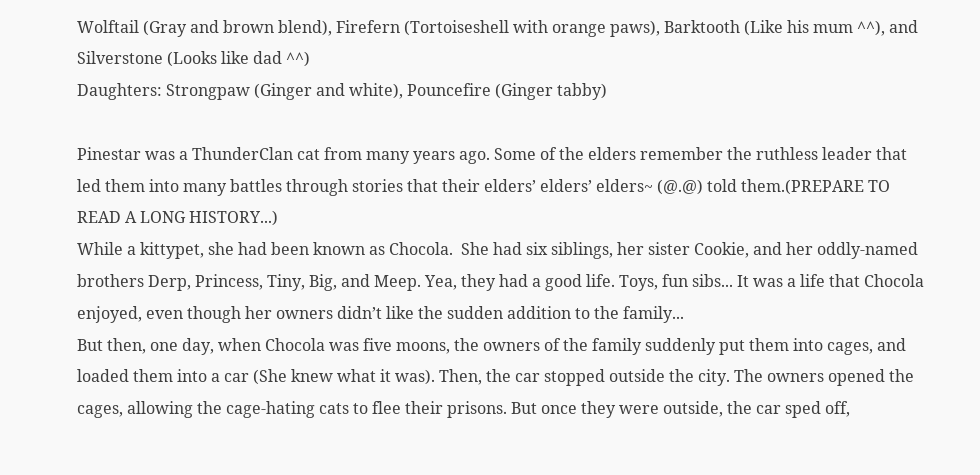Wolftail (Gray and brown blend), Firefern (Tortoiseshell with orange paws), Barktooth (Like his mum ^^), and Silverstone (Looks like dad ^^)
Daughters: Strongpaw (Ginger and white), Pouncefire (Ginger tabby)

Pinestar was a ThunderClan cat from many years ago. Some of the elders remember the ruthless leader that led them into many battles through stories that their elders’ elders’ elders~ (@.@) told them.(PREPARE TO READ A LONG HISTORY...)
While a kittypet, she had been known as Chocola.  She had six siblings, her sister Cookie, and her oddly-named brothers Derp, Princess, Tiny, Big, and Meep. Yea, they had a good life. Toys, fun sibs... It was a life that Chocola enjoyed, even though her owners didn’t like the sudden addition to the family...
But then, one day, when Chocola was five moons, the owners of the family suddenly put them into cages, and loaded them into a car (She knew what it was). Then, the car stopped outside the city. The owners opened the cages, allowing the cage-hating cats to flee their prisons. But once they were outside, the car sped off,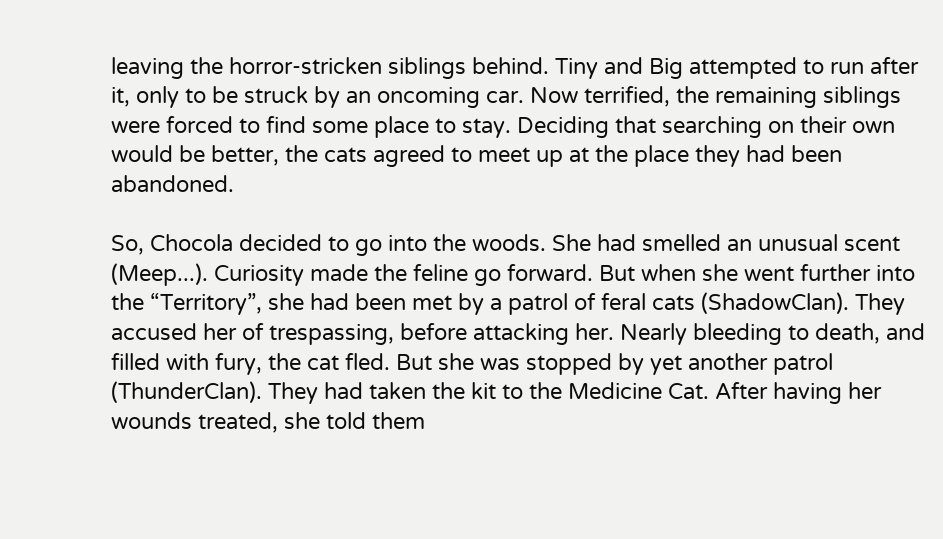leaving the horror-stricken siblings behind. Tiny and Big attempted to run after it, only to be struck by an oncoming car. Now terrified, the remaining siblings were forced to find some place to stay. Deciding that searching on their own would be better, the cats agreed to meet up at the place they had been abandoned.

So, Chocola decided to go into the woods. She had smelled an unusual scent (Meep...). Curiosity made the feline go forward. But when she went further into the “Territory”, she had been met by a patrol of feral cats (ShadowClan). They accused her of trespassing, before attacking her. Nearly bleeding to death, and filled with fury, the cat fled. But she was stopped by yet another patrol (ThunderClan). They had taken the kit to the Medicine Cat. After having her wounds treated, she told them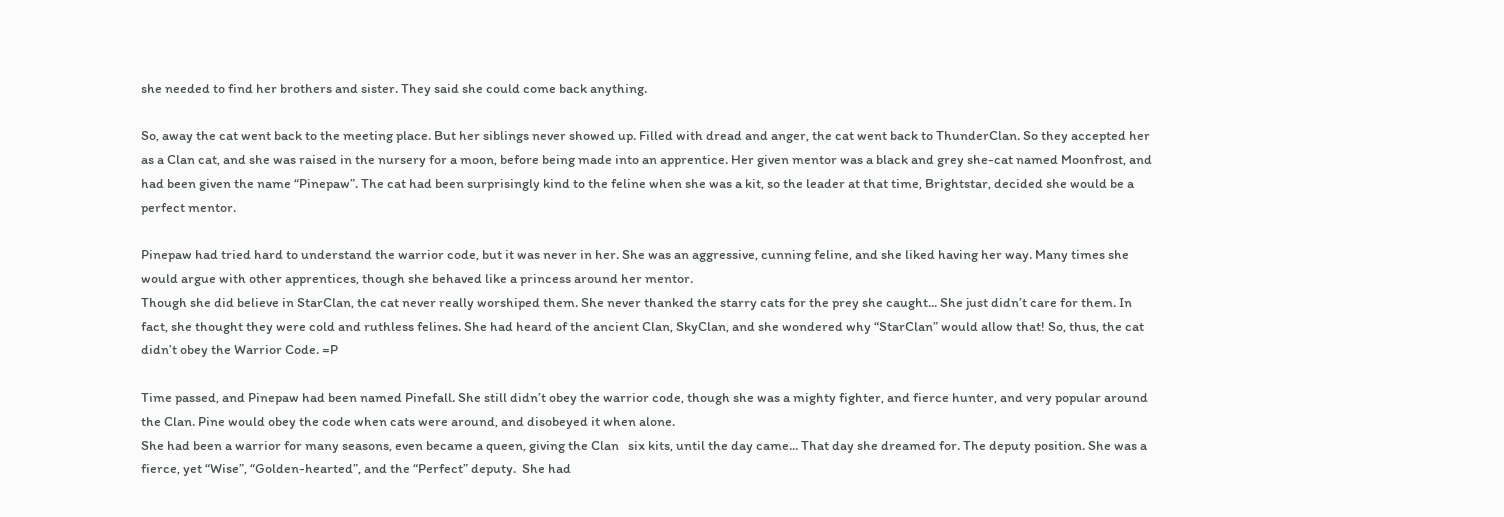she needed to find her brothers and sister. They said she could come back anything.

So, away the cat went back to the meeting place. But her siblings never showed up. Filled with dread and anger, the cat went back to ThunderClan. So they accepted her as a Clan cat, and she was raised in the nursery for a moon, before being made into an apprentice. Her given mentor was a black and grey she-cat named Moonfrost, and had been given the name “Pinepaw”. The cat had been surprisingly kind to the feline when she was a kit, so the leader at that time, Brightstar, decided she would be a perfect mentor.

Pinepaw had tried hard to understand the warrior code, but it was never in her. She was an aggressive, cunning feline, and she liked having her way. Many times she would argue with other apprentices, though she behaved like a princess around her mentor.
Though she did believe in StarClan, the cat never really worshiped them. She never thanked the starry cats for the prey she caught... She just didn’t care for them. In fact, she thought they were cold and ruthless felines. She had heard of the ancient Clan, SkyClan, and she wondered why “StarClan” would allow that! So, thus, the cat didn’t obey the Warrior Code. =P

Time passed, and Pinepaw had been named Pinefall. She still didn’t obey the warrior code, though she was a mighty fighter, and fierce hunter, and very popular around the Clan. Pine would obey the code when cats were around, and disobeyed it when alone.
She had been a warrior for many seasons, even became a queen, giving the Clan   six kits, until the day came... That day she dreamed for. The deputy position. She was a fierce, yet “Wise”, “Golden-hearted”, and the “Perfect” deputy.  She had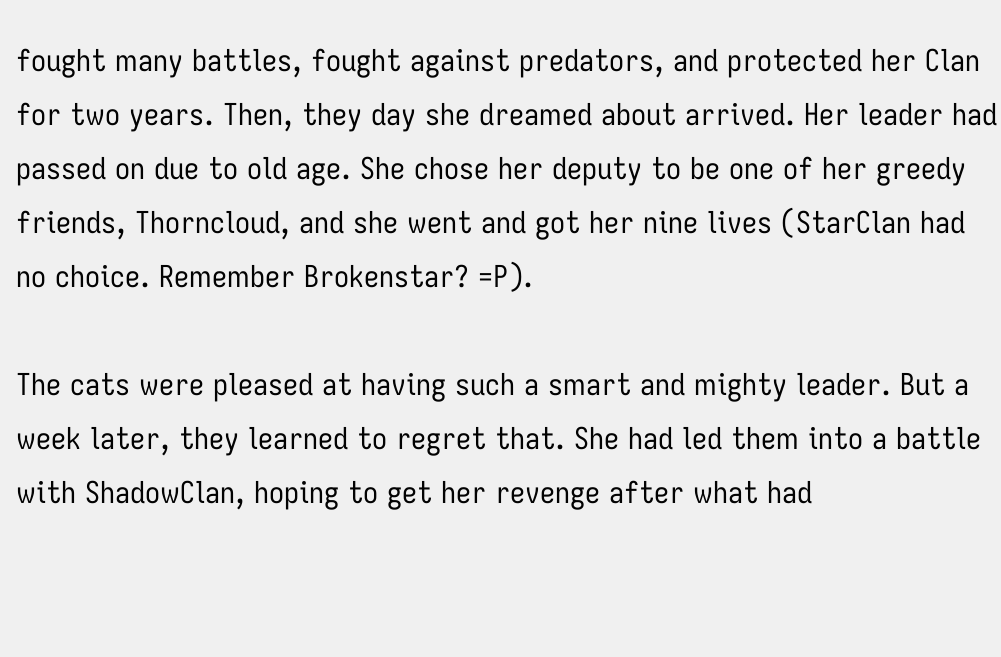fought many battles, fought against predators, and protected her Clan for two years. Then, they day she dreamed about arrived. Her leader had passed on due to old age. She chose her deputy to be one of her greedy friends, Thorncloud, and she went and got her nine lives (StarClan had no choice. Remember Brokenstar? =P).

The cats were pleased at having such a smart and mighty leader. But a week later, they learned to regret that. She had led them into a battle with ShadowClan, hoping to get her revenge after what had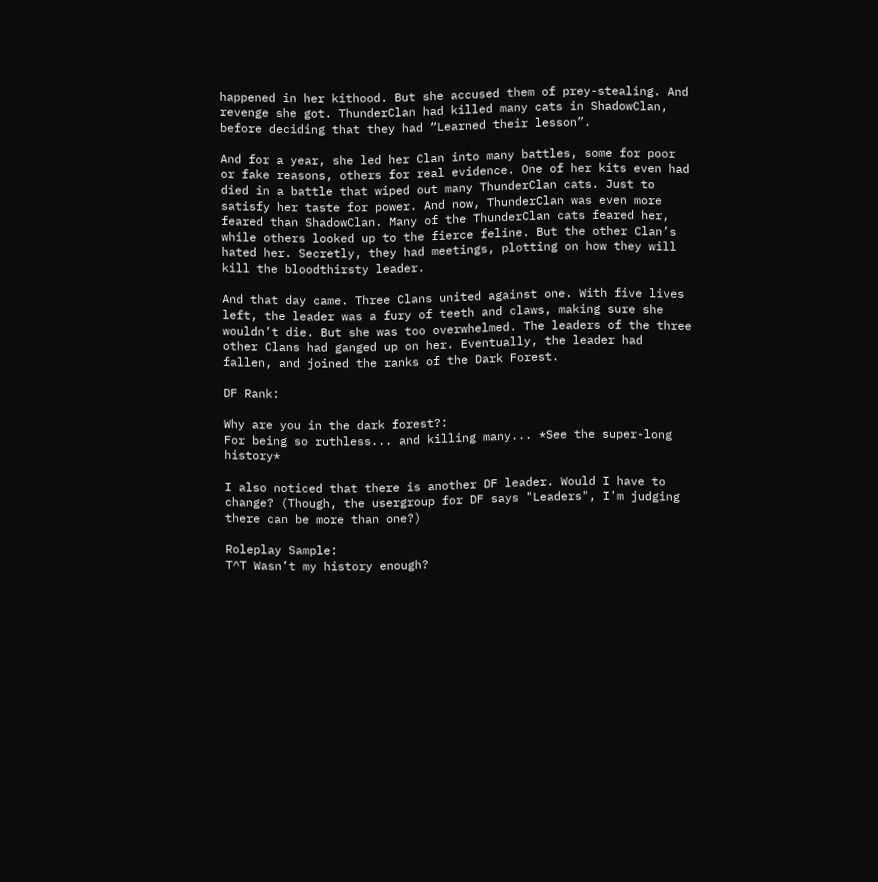happened in her kithood. But she accused them of prey-stealing. And revenge she got. ThunderClan had killed many cats in ShadowClan, before deciding that they had “Learned their lesson”.

And for a year, she led her Clan into many battles, some for poor or fake reasons, others for real evidence. One of her kits even had died in a battle that wiped out many ThunderClan cats. Just to satisfy her taste for power. And now, ThunderClan was even more feared than ShadowClan. Many of the ThunderClan cats feared her, while others looked up to the fierce feline. But the other Clan’s hated her. Secretly, they had meetings, plotting on how they will kill the bloodthirsty leader.

And that day came. Three Clans united against one. With five lives left, the leader was a fury of teeth and claws, making sure she wouldn’t die. But she was too overwhelmed. The leaders of the three other Clans had ganged up on her. Eventually, the leader had fallen, and joined the ranks of the Dark Forest.

DF Rank:

Why are you in the dark forest?:
For being so ruthless... and killing many... *See the super-long history*

I also noticed that there is another DF leader. Would I have to change? (Though, the usergroup for DF says "Leaders", I'm judging there can be more than one?)

Roleplay Sample:
T^T Wasn’t my history enough?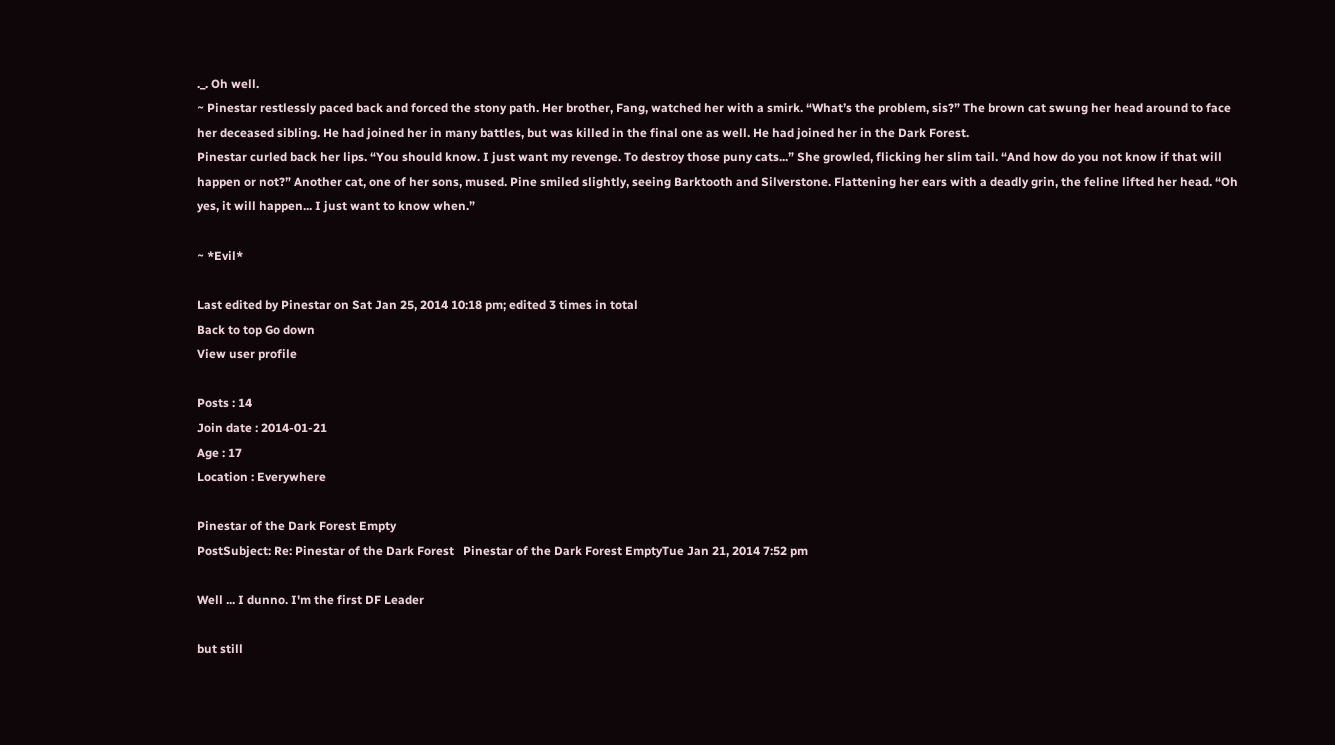._. Oh well.
~ Pinestar restlessly paced back and forced the stony path. Her brother, Fang, watched her with a smirk. “What’s the problem, sis?” The brown cat swung her head around to face her deceased sibling. He had joined her in many battles, but was killed in the final one as well. He had joined her in the Dark Forest.
Pinestar curled back her lips. “You should know. I just want my revenge. To destroy those puny cats...” She growled, flicking her slim tail. “And how do you not know if that will happen or not?” Another cat, one of her sons, mused. Pine smiled slightly, seeing Barktooth and Silverstone. Flattening her ears with a deadly grin, the feline lifted her head. “Oh yes, it will happen... I just want to know when.”

~ *Evil*

Last edited by Pinestar on Sat Jan 25, 2014 10:18 pm; edited 3 times in total
Back to top Go down
View user profile

Posts : 14
Join date : 2014-01-21
Age : 17
Location : Everywhere

Pinestar of the Dark Forest Empty
PostSubject: Re: Pinestar of the Dark Forest   Pinestar of the Dark Forest EmptyTue Jan 21, 2014 7:52 pm

Well ... I dunno. I'm the first DF Leader

but still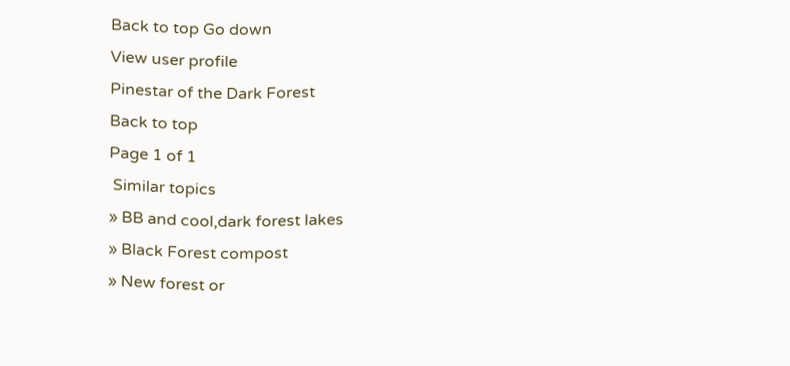Back to top Go down
View user profile
Pinestar of the Dark Forest
Back to top
Page 1 of 1
 Similar topics
» BB and cool,dark forest lakes
» Black Forest compost
» New forest or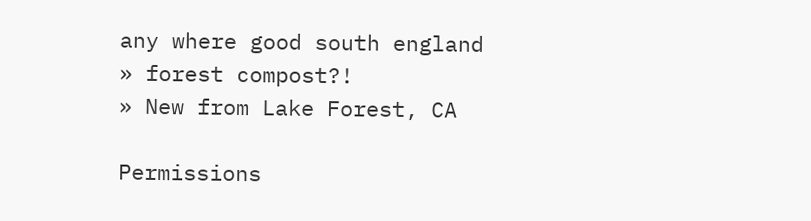any where good south england
» forest compost?!
» New from Lake Forest, CA

Permissions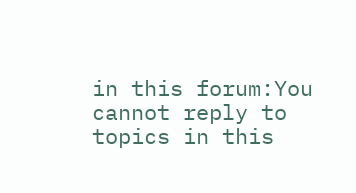in this forum:You cannot reply to topics in this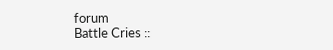forum
Battle Cries ::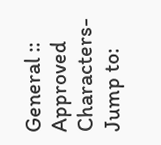General :: Approved Characters-
Jump to: